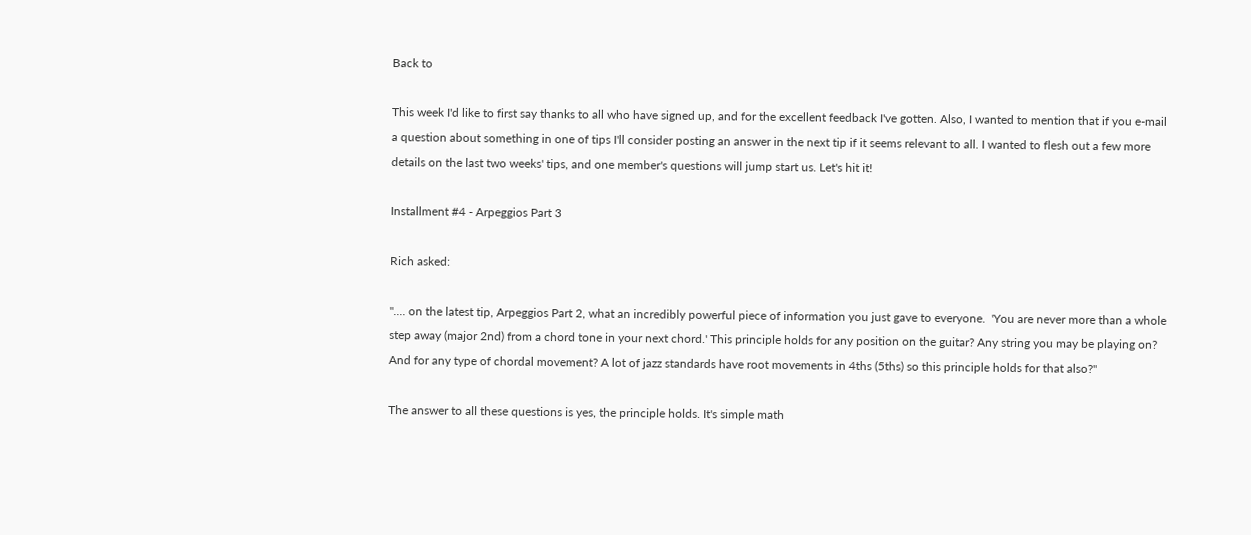Back to

This week I'd like to first say thanks to all who have signed up, and for the excellent feedback I've gotten. Also, I wanted to mention that if you e-mail a question about something in one of tips I'll consider posting an answer in the next tip if it seems relevant to all. I wanted to flesh out a few more details on the last two weeks' tips, and one member's questions will jump start us. Let's hit it!

Installment #4 - Arpeggios Part 3

Rich asked:

".... on the latest tip, Arpeggios Part 2, what an incredibly powerful piece of information you just gave to everyone.  'You are never more than a whole step away (major 2nd) from a chord tone in your next chord.' This principle holds for any position on the guitar? Any string you may be playing on? And for any type of chordal movement? A lot of jazz standards have root movements in 4ths (5ths) so this principle holds for that also?"

The answer to all these questions is yes, the principle holds. It's simple math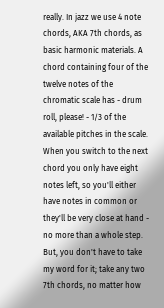really. In jazz we use 4 note chords, AKA 7th chords, as basic harmonic materials. A chord containing four of the twelve notes of the chromatic scale has - drum roll, please! - 1/3 of the available pitches in the scale. When you switch to the next chord you only have eight notes left, so you'll either have notes in common or they'll be very close at hand - no more than a whole step. But, you don't have to take my word for it; take any two 7th chords, no matter how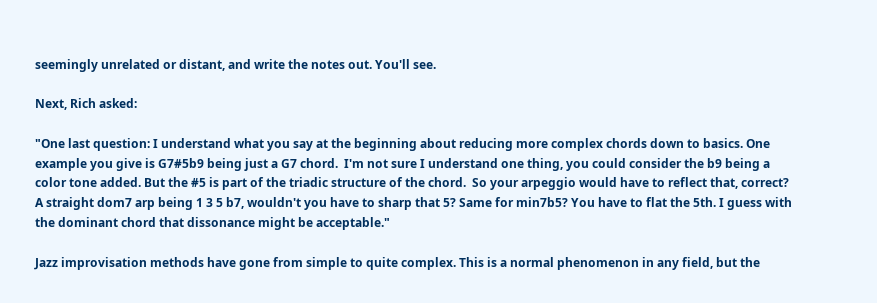seemingly unrelated or distant, and write the notes out. You'll see.

Next, Rich asked:

"One last question: I understand what you say at the beginning about reducing more complex chords down to basics. One example you give is G7#5b9 being just a G7 chord.  I'm not sure I understand one thing, you could consider the b9 being a color tone added. But the #5 is part of the triadic structure of the chord.  So your arpeggio would have to reflect that, correct? A straight dom7 arp being 1 3 5 b7, wouldn't you have to sharp that 5? Same for min7b5? You have to flat the 5th. I guess with the dominant chord that dissonance might be acceptable."

Jazz improvisation methods have gone from simple to quite complex. This is a normal phenomenon in any field, but the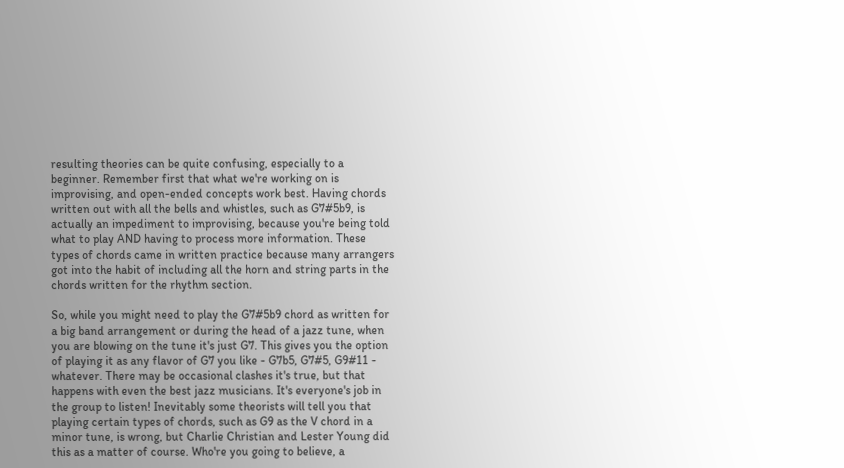resulting theories can be quite confusing, especially to a beginner. Remember first that what we're working on is improvising, and open-ended concepts work best. Having chords written out with all the bells and whistles, such as G7#5b9, is actually an impediment to improvising, because you're being told what to play AND having to process more information. These types of chords came in written practice because many arrangers got into the habit of including all the horn and string parts in the chords written for the rhythm section.

So, while you might need to play the G7#5b9 chord as written for a big band arrangement or during the head of a jazz tune, when you are blowing on the tune it's just G7. This gives you the option of playing it as any flavor of G7 you like - G7b5, G7#5, G9#11 - whatever. There may be occasional clashes it's true, but that happens with even the best jazz musicians. It's everyone's job in the group to listen! Inevitably some theorists will tell you that playing certain types of chords, such as G9 as the V chord in a minor tune, is wrong, but Charlie Christian and Lester Young did this as a matter of course. Who're you going to believe, a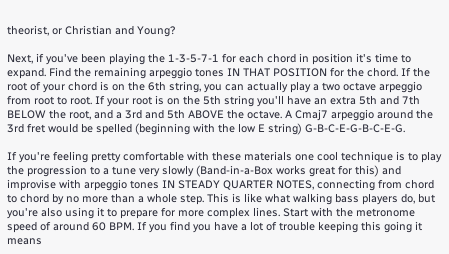theorist, or Christian and Young?

Next, if you've been playing the 1-3-5-7-1 for each chord in position it's time to expand. Find the remaining arpeggio tones IN THAT POSITION for the chord. If the root of your chord is on the 6th string, you can actually play a two octave arpeggio from root to root. If your root is on the 5th string you'll have an extra 5th and 7th BELOW the root, and a 3rd and 5th ABOVE the octave. A Cmaj7 arpeggio around the 3rd fret would be spelled (beginning with the low E string) G-B-C-E-G-B-C-E-G.

If you're feeling pretty comfortable with these materials one cool technique is to play the progression to a tune very slowly (Band-in-a-Box works great for this) and improvise with arpeggio tones IN STEADY QUARTER NOTES, connecting from chord to chord by no more than a whole step. This is like what walking bass players do, but you're also using it to prepare for more complex lines. Start with the metronome speed of around 60 BPM. If you find you have a lot of trouble keeping this going it means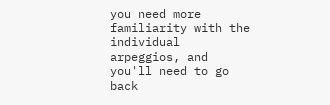you need more familiarity with the individual arpeggios, and you'll need to go back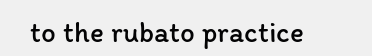to the rubato practice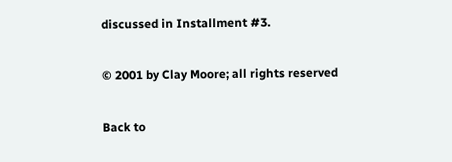discussed in Installment #3.

© 2001 by Clay Moore; all rights reserved

Back to